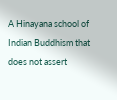A Hinayana school of Indian Buddhism that does not assert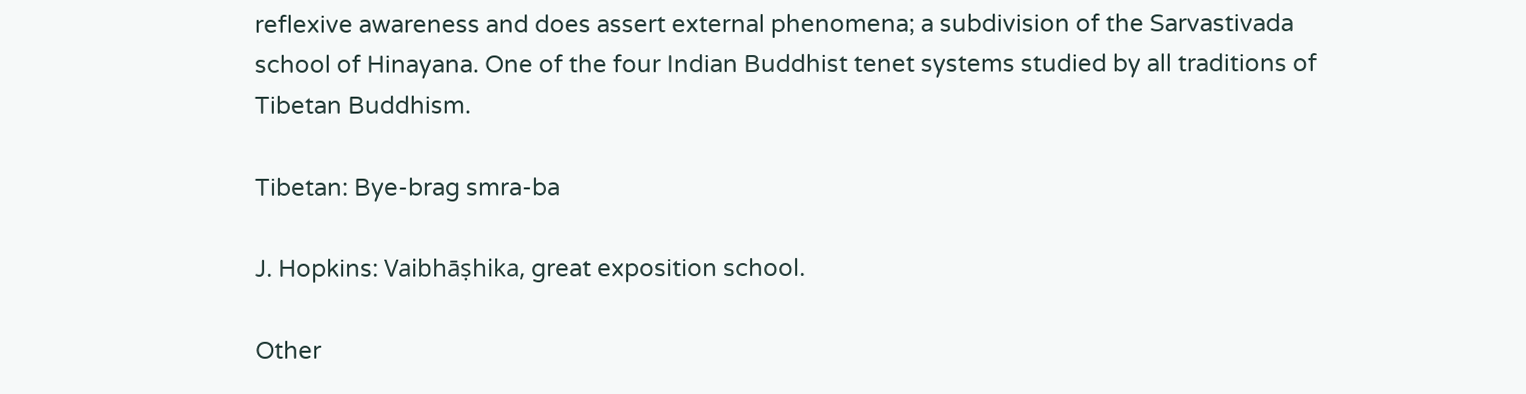reflexive awareness and does assert external phenomena; a subdivision of the Sarvastivada school of Hinayana. One of the four Indian Buddhist tenet systems studied by all traditions of Tibetan Buddhism.

Tibetan: Bye-brag smra-ba

J. Hopkins: Vaibhāṣhika, great exposition school.

Other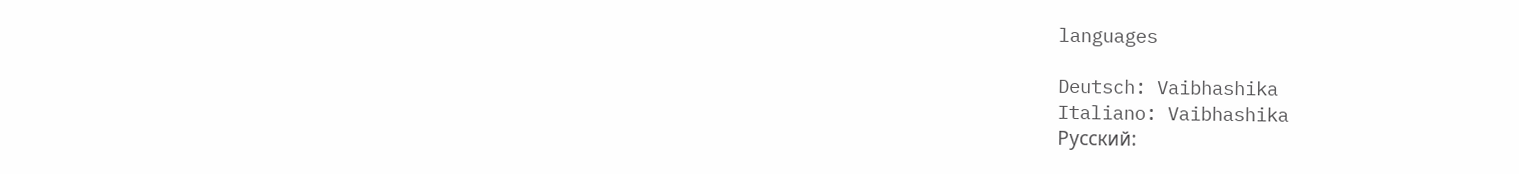languages

Deutsch: Vaibhashika
Italiano: Vaibhashika
Русский: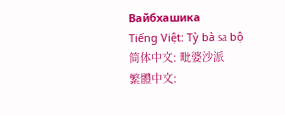Вайбхашика
Tiếng Việt: Tỳ bà sa bộ
简体中文: 毗婆沙派
繁體中文: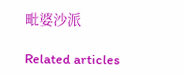毗婆沙派

Related articles